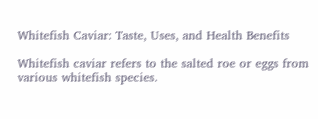Whitefish Caviar: Taste, Uses, and Health Benefits

Whitefish caviar refers to the salted roe or eggs from various whitefish species.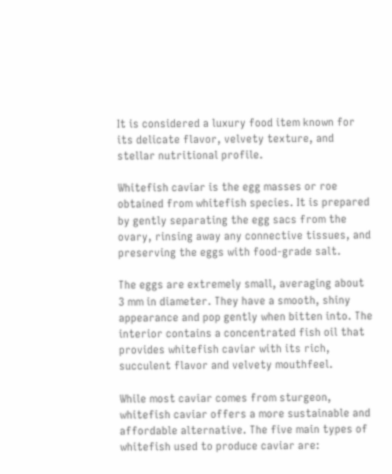It is considered a luxury food item known for its delicate flavor, velvety texture, and stellar nutritional profile.

Whitefish caviar is the egg masses or roe obtained from whitefish species. It is prepared by gently separating the egg sacs from the ovary, rinsing away any connective tissues, and preserving the eggs with food-grade salt.

The eggs are extremely small, averaging about 3 mm in diameter. They have a smooth, shiny appearance and pop gently when bitten into. The interior contains a concentrated fish oil that provides whitefish caviar with its rich, succulent flavor and velvety mouthfeel.

While most caviar comes from sturgeon, whitefish caviar offers a more sustainable and affordable alternative. The five main types of whitefish used to produce caviar are: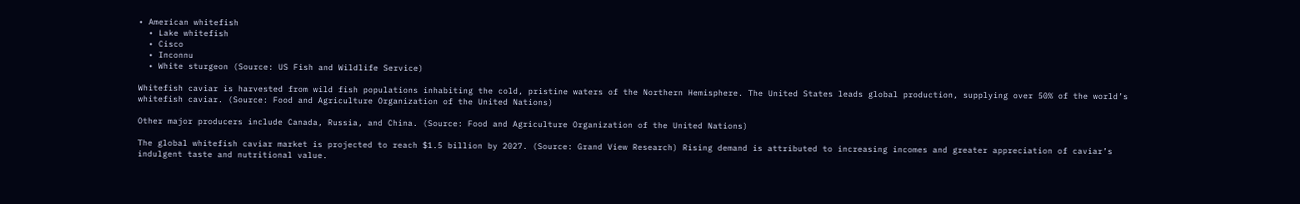• American whitefish
  • Lake whitefish
  • Cisco
  • Inconnu
  • White sturgeon (Source: US Fish and Wildlife Service)

Whitefish caviar is harvested from wild fish populations inhabiting the cold, pristine waters of the Northern Hemisphere. The United States leads global production, supplying over 50% of the world’s whitefish caviar. (Source: Food and Agriculture Organization of the United Nations)

Other major producers include Canada, Russia, and China. (Source: Food and Agriculture Organization of the United Nations)

The global whitefish caviar market is projected to reach $1.5 billion by 2027. (Source: Grand View Research) Rising demand is attributed to increasing incomes and greater appreciation of caviar’s indulgent taste and nutritional value.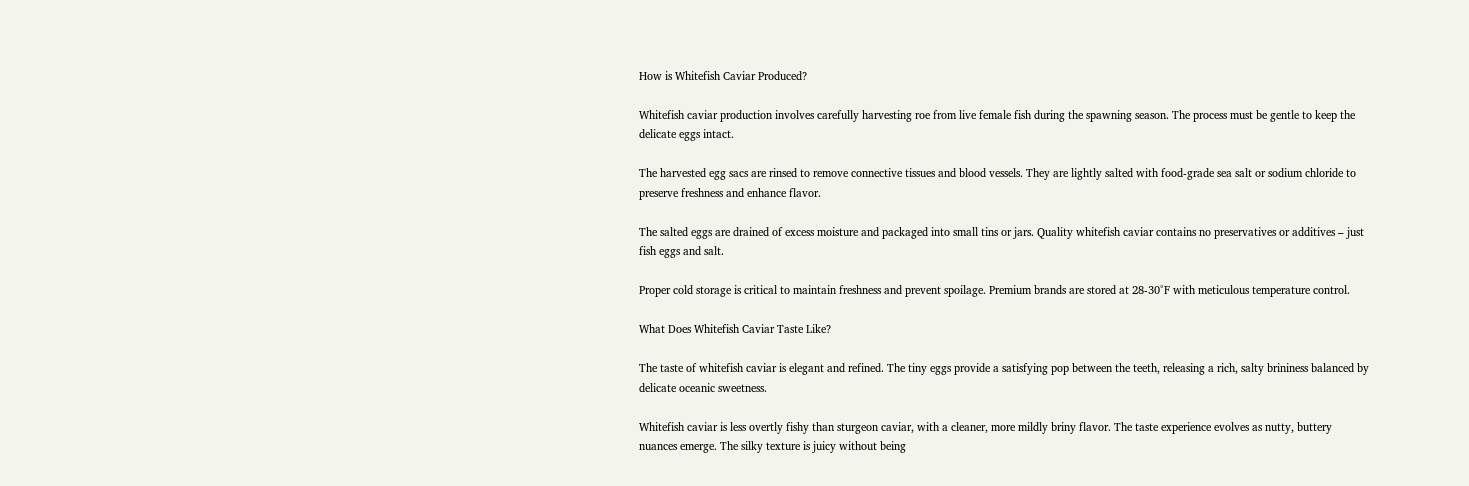How is Whitefish Caviar Produced?

Whitefish caviar production involves carefully harvesting roe from live female fish during the spawning season. The process must be gentle to keep the delicate eggs intact.

The harvested egg sacs are rinsed to remove connective tissues and blood vessels. They are lightly salted with food-grade sea salt or sodium chloride to preserve freshness and enhance flavor.

The salted eggs are drained of excess moisture and packaged into small tins or jars. Quality whitefish caviar contains no preservatives or additives – just fish eggs and salt.

Proper cold storage is critical to maintain freshness and prevent spoilage. Premium brands are stored at 28-30°F with meticulous temperature control.

What Does Whitefish Caviar Taste Like?

The taste of whitefish caviar is elegant and refined. The tiny eggs provide a satisfying pop between the teeth, releasing a rich, salty brininess balanced by delicate oceanic sweetness.

Whitefish caviar is less overtly fishy than sturgeon caviar, with a cleaner, more mildly briny flavor. The taste experience evolves as nutty, buttery nuances emerge. The silky texture is juicy without being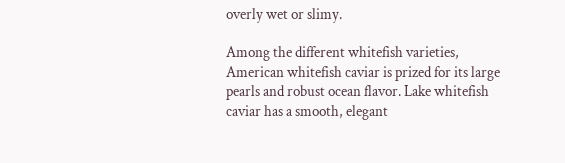overly wet or slimy.

Among the different whitefish varieties, American whitefish caviar is prized for its large pearls and robust ocean flavor. Lake whitefish caviar has a smooth, elegant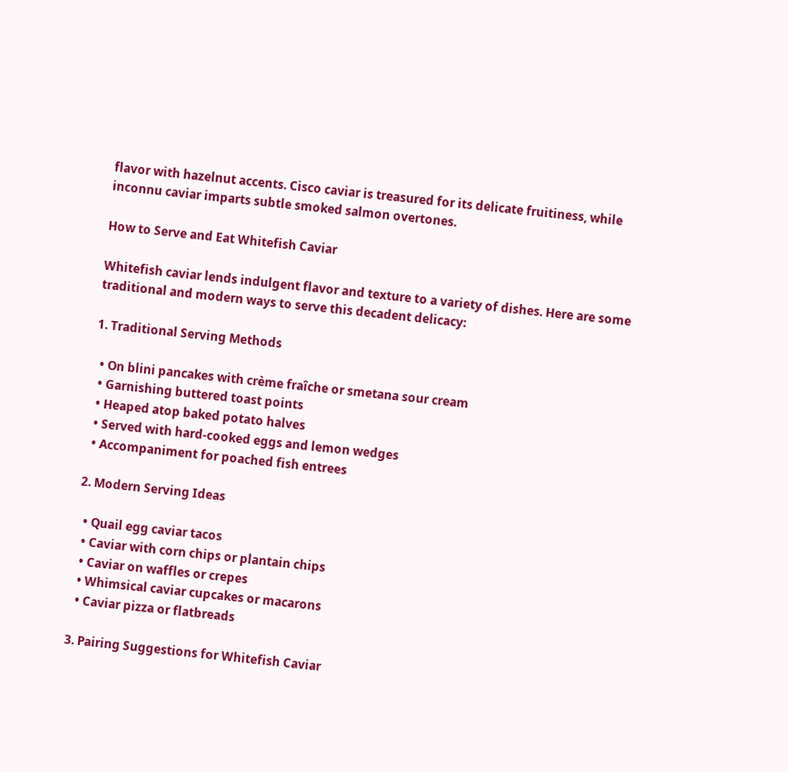flavor with hazelnut accents. Cisco caviar is treasured for its delicate fruitiness, while inconnu caviar imparts subtle smoked salmon overtones.

How to Serve and Eat Whitefish Caviar

Whitefish caviar lends indulgent flavor and texture to a variety of dishes. Here are some traditional and modern ways to serve this decadent delicacy:

1. Traditional Serving Methods

  • On blini pancakes with crème fraîche or smetana sour cream
  • Garnishing buttered toast points
  • Heaped atop baked potato halves
  • Served with hard-cooked eggs and lemon wedges
  • Accompaniment for poached fish entrees

2. Modern Serving Ideas

  • Quail egg caviar tacos
  • Caviar with corn chips or plantain chips
  • Caviar on waffles or crepes
  • Whimsical caviar cupcakes or macarons
  • Caviar pizza or flatbreads

3. Pairing Suggestions for Whitefish Caviar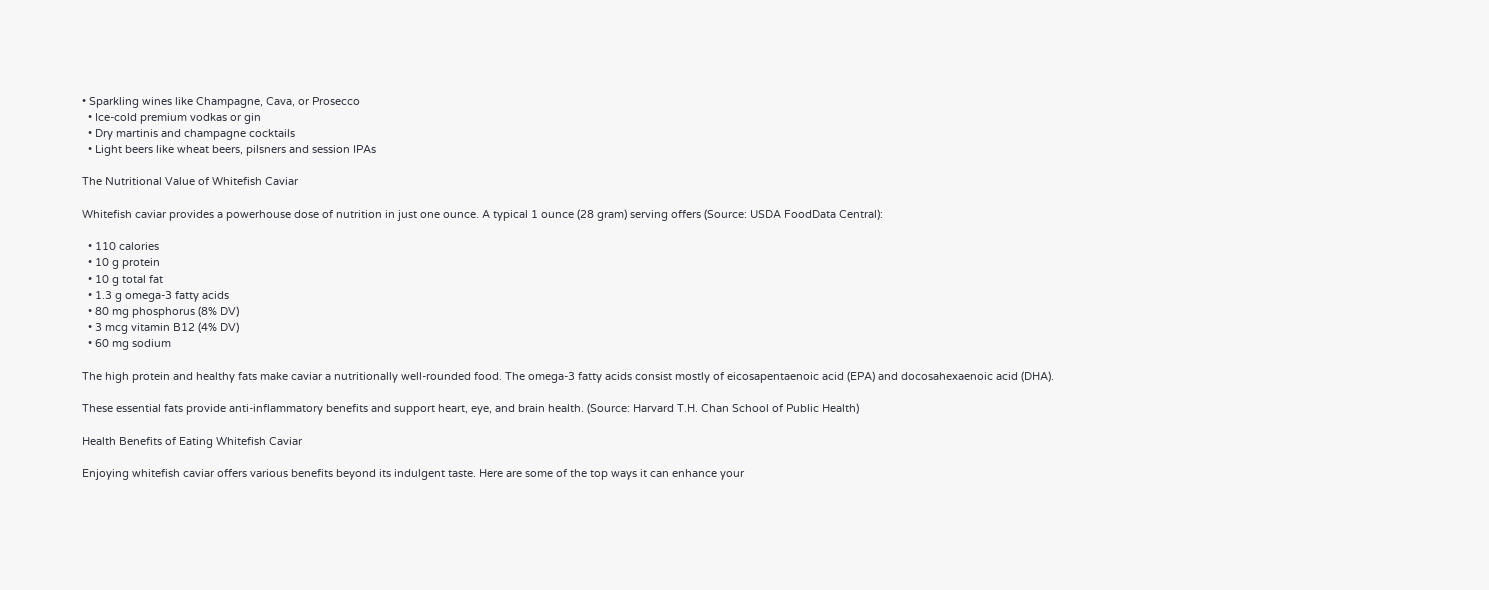• Sparkling wines like Champagne, Cava, or Prosecco
  • Ice-cold premium vodkas or gin
  • Dry martinis and champagne cocktails
  • Light beers like wheat beers, pilsners and session IPAs

The Nutritional Value of Whitefish Caviar

Whitefish caviar provides a powerhouse dose of nutrition in just one ounce. A typical 1 ounce (28 gram) serving offers (Source: USDA FoodData Central):

  • 110 calories
  • 10 g protein
  • 10 g total fat
  • 1.3 g omega-3 fatty acids
  • 80 mg phosphorus (8% DV)
  • 3 mcg vitamin B12 (4% DV)
  • 60 mg sodium

The high protein and healthy fats make caviar a nutritionally well-rounded food. The omega-3 fatty acids consist mostly of eicosapentaenoic acid (EPA) and docosahexaenoic acid (DHA).

These essential fats provide anti-inflammatory benefits and support heart, eye, and brain health. (Source: Harvard T.H. Chan School of Public Health)

Health Benefits of Eating Whitefish Caviar

Enjoying whitefish caviar offers various benefits beyond its indulgent taste. Here are some of the top ways it can enhance your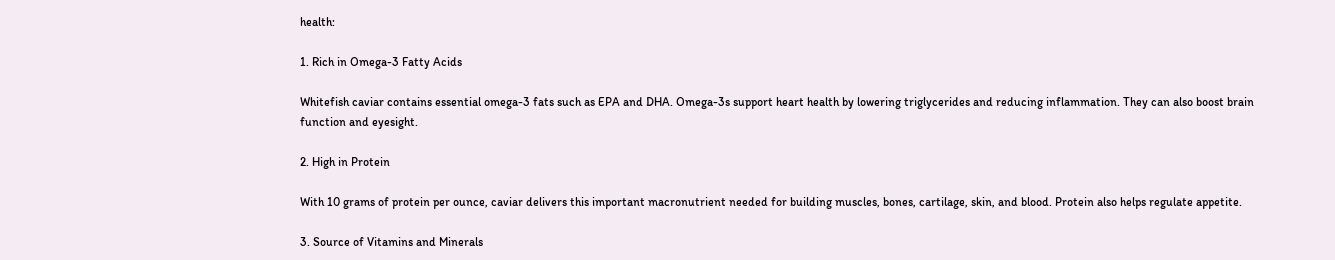health:

1. Rich in Omega-3 Fatty Acids

Whitefish caviar contains essential omega-3 fats such as EPA and DHA. Omega-3s support heart health by lowering triglycerides and reducing inflammation. They can also boost brain function and eyesight.

2. High in Protein

With 10 grams of protein per ounce, caviar delivers this important macronutrient needed for building muscles, bones, cartilage, skin, and blood. Protein also helps regulate appetite.

3. Source of Vitamins and Minerals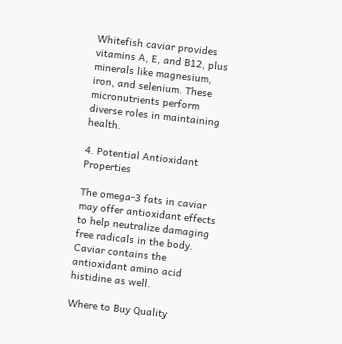Whitefish caviar provides vitamins A, E, and B12, plus minerals like magnesium, iron, and selenium. These micronutrients perform diverse roles in maintaining health.

4. Potential Antioxidant Properties

The omega-3 fats in caviar may offer antioxidant effects to help neutralize damaging free radicals in the body. Caviar contains the antioxidant amino acid histidine as well.

Where to Buy Quality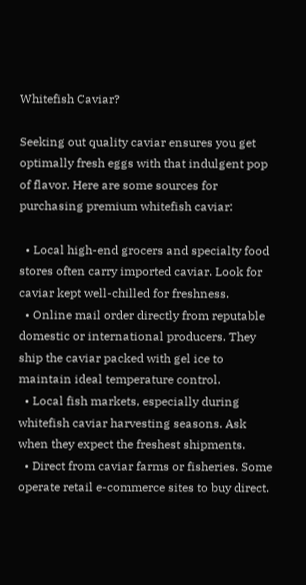Whitefish Caviar?

Seeking out quality caviar ensures you get optimally fresh eggs with that indulgent pop of flavor. Here are some sources for purchasing premium whitefish caviar:

  • Local high-end grocers and specialty food stores often carry imported caviar. Look for caviar kept well-chilled for freshness.
  • Online mail order directly from reputable domestic or international producers. They ship the caviar packed with gel ice to maintain ideal temperature control.
  • Local fish markets, especially during whitefish caviar harvesting seasons. Ask when they expect the freshest shipments.
  • Direct from caviar farms or fisheries. Some operate retail e-commerce sites to buy direct.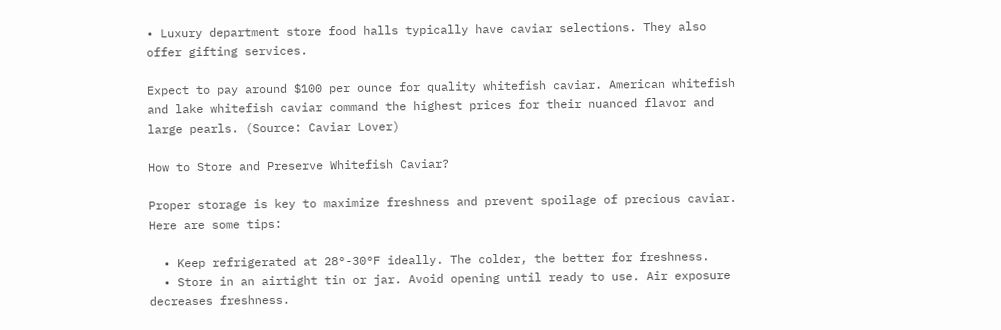• Luxury department store food halls typically have caviar selections. They also offer gifting services.

Expect to pay around $100 per ounce for quality whitefish caviar. American whitefish and lake whitefish caviar command the highest prices for their nuanced flavor and large pearls. (Source: Caviar Lover)

How to Store and Preserve Whitefish Caviar?

Proper storage is key to maximize freshness and prevent spoilage of precious caviar. Here are some tips:

  • Keep refrigerated at 28°-30°F ideally. The colder, the better for freshness.
  • Store in an airtight tin or jar. Avoid opening until ready to use. Air exposure decreases freshness.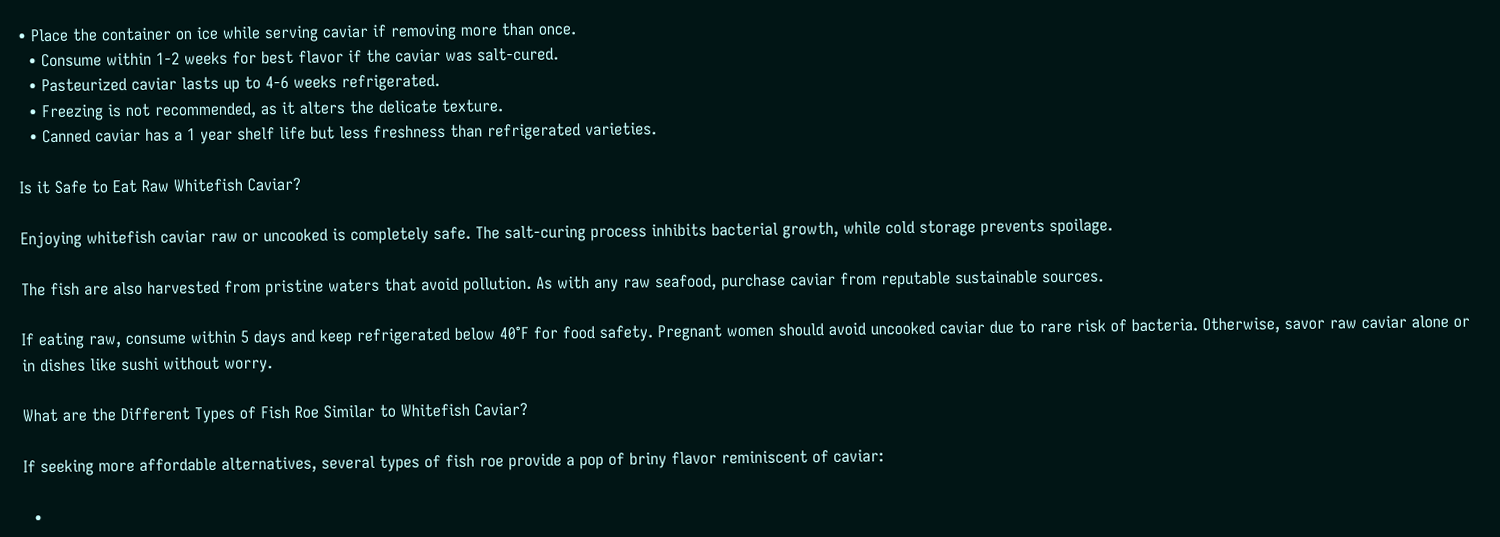• Place the container on ice while serving caviar if removing more than once.
  • Consume within 1-2 weeks for best flavor if the caviar was salt-cured.
  • Pasteurized caviar lasts up to 4-6 weeks refrigerated.
  • Freezing is not recommended, as it alters the delicate texture.
  • Canned caviar has a 1 year shelf life but less freshness than refrigerated varieties.

Is it Safe to Eat Raw Whitefish Caviar?

Enjoying whitefish caviar raw or uncooked is completely safe. The salt-curing process inhibits bacterial growth, while cold storage prevents spoilage.

The fish are also harvested from pristine waters that avoid pollution. As with any raw seafood, purchase caviar from reputable sustainable sources.

If eating raw, consume within 5 days and keep refrigerated below 40°F for food safety. Pregnant women should avoid uncooked caviar due to rare risk of bacteria. Otherwise, savor raw caviar alone or in dishes like sushi without worry.

What are the Different Types of Fish Roe Similar to Whitefish Caviar?

If seeking more affordable alternatives, several types of fish roe provide a pop of briny flavor reminiscent of caviar:

  •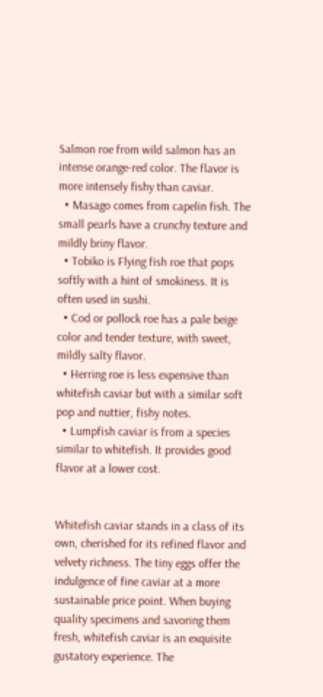Salmon roe from wild salmon has an intense orange-red color. The flavor is more intensely fishy than caviar.
  • Masago comes from capelin fish. The small pearls have a crunchy texture and mildly briny flavor.
  • Tobiko is Flying fish roe that pops softly with a hint of smokiness. It is often used in sushi.
  • Cod or pollock roe has a pale beige color and tender texture, with sweet, mildly salty flavor.
  • Herring roe is less expensive than whitefish caviar but with a similar soft pop and nuttier, fishy notes.
  • Lumpfish caviar is from a species similar to whitefish. It provides good flavor at a lower cost.


Whitefish caviar stands in a class of its own, cherished for its refined flavor and velvety richness. The tiny eggs offer the indulgence of fine caviar at a more sustainable price point. When buying quality specimens and savoring them fresh, whitefish caviar is an exquisite gustatory experience. The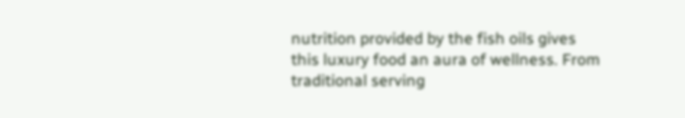nutrition provided by the fish oils gives this luxury food an aura of wellness. From traditional serving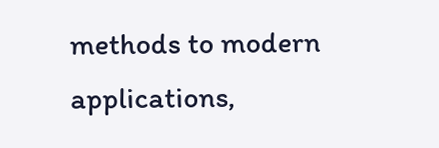methods to modern applications,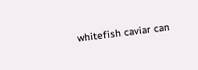whitefish caviar can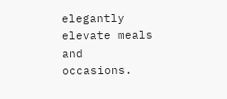elegantly elevate meals and occasions.